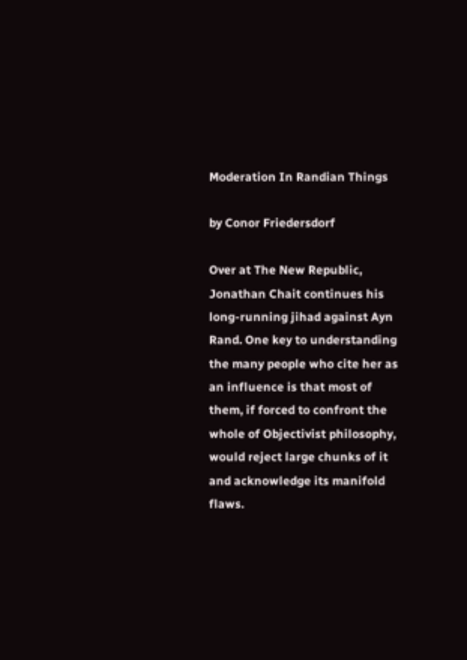Moderation In Randian Things

by Conor Friedersdorf

Over at The New Republic, Jonathan Chait continues his long-running jihad against Ayn Rand. One key to understanding the many people who cite her as an influence is that most of them, if forced to confront the whole of Objectivist philosophy, would reject large chunks of it and acknowledge its manifold flaws.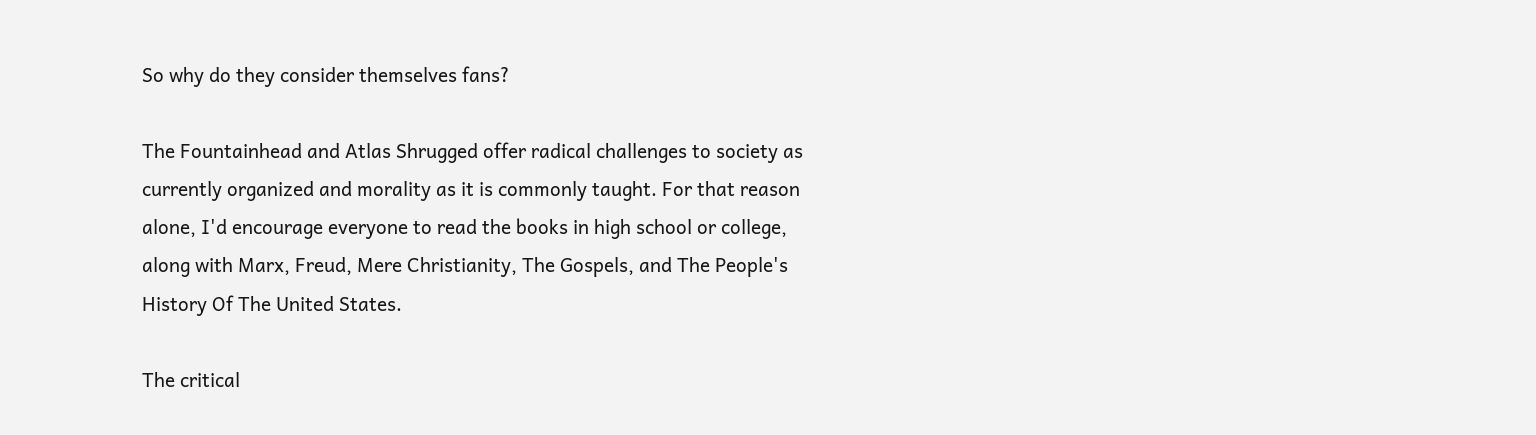So why do they consider themselves fans?

The Fountainhead and Atlas Shrugged offer radical challenges to society as currently organized and morality as it is commonly taught. For that reason alone, I'd encourage everyone to read the books in high school or college, along with Marx, Freud, Mere Christianity, The Gospels, and The People's History Of The United States.

The critical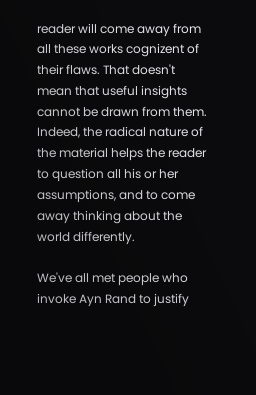reader will come away from all these works cognizent of their flaws. That doesn't mean that useful insights cannot be drawn from them. Indeed, the radical nature of the material helps the reader to question all his or her assumptions, and to come away thinking about the world differently.

We've all met people who invoke Ayn Rand to justify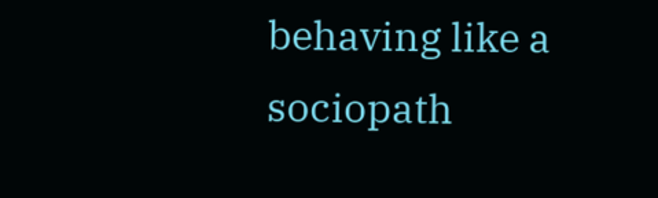behaving like a sociopath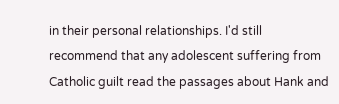in their personal relationships. I'd still recommend that any adolescent suffering from Catholic guilt read the passages about Hank and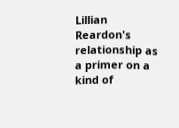Lillian Reardon's relationship as a primer on a kind of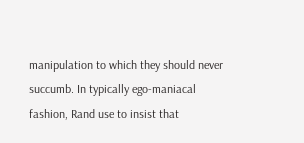manipulation to which they should never succumb. In typically ego-maniacal fashion, Rand use to insist that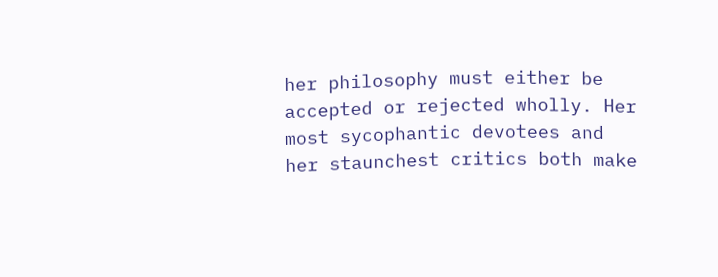her philosophy must either be accepted or rejected wholly. Her most sycophantic devotees and her staunchest critics both make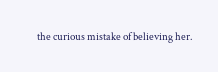the curious mistake of believing her.